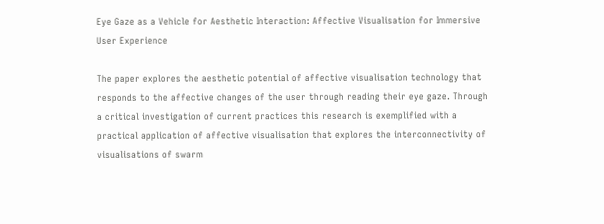Eye Gaze as a Vehicle for Aesthetic Interaction: Affective Visualisation for Immersive User Experience

The paper explores the aesthetic potential of affective visualisation technology that responds to the affective changes of the user through reading their eye gaze. Through a critical investigation of current practices this research is exemplified with a practical application of affective visualisation that explores the interconnectivity of visualisations of swarm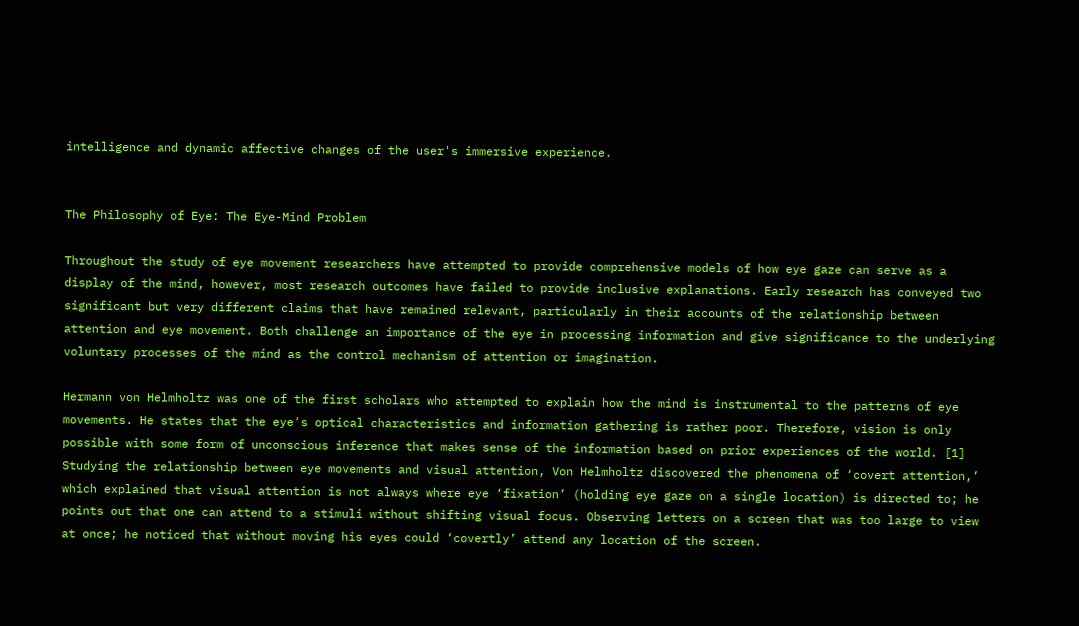intelligence and dynamic affective changes of the user's immersive experience.


The Philosophy of Eye: The Eye-Mind Problem

Throughout the study of eye movement researchers have attempted to provide comprehensive models of how eye gaze can serve as a display of the mind, however, most research outcomes have failed to provide inclusive explanations. Early research has conveyed two significant but very different claims that have remained relevant, particularly in their accounts of the relationship between attention and eye movement. Both challenge an importance of the eye in processing information and give significance to the underlying voluntary processes of the mind as the control mechanism of attention or imagination.

Hermann von Helmholtz was one of the first scholars who attempted to explain how the mind is instrumental to the patterns of eye movements. He states that the eye's optical characteristics and information gathering is rather poor. Therefore, vision is only possible with some form of unconscious inference that makes sense of the information based on prior experiences of the world. [1] Studying the relationship between eye movements and visual attention, Von Helmholtz discovered the phenomena of ‘covert attention,’ which explained that visual attention is not always where eye ‘fixation’ (holding eye gaze on a single location) is directed to; he points out that one can attend to a stimuli without shifting visual focus. Observing letters on a screen that was too large to view at once; he noticed that without moving his eyes could ‘covertly’ attend any location of the screen.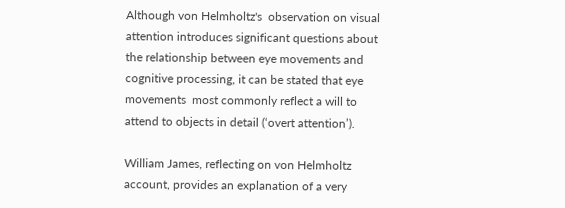Although von Helmholtz's  observation on visual attention introduces significant questions about the relationship between eye movements and cognitive processing, it can be stated that eye movements  most commonly reflect a will to attend to objects in detail (‘overt attention’).

William James, reflecting on von Helmholtz account, provides an explanation of a very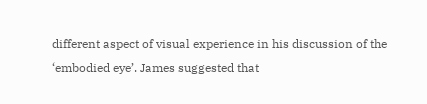different aspect of visual experience in his discussion of the ‘embodied eye’. James suggested that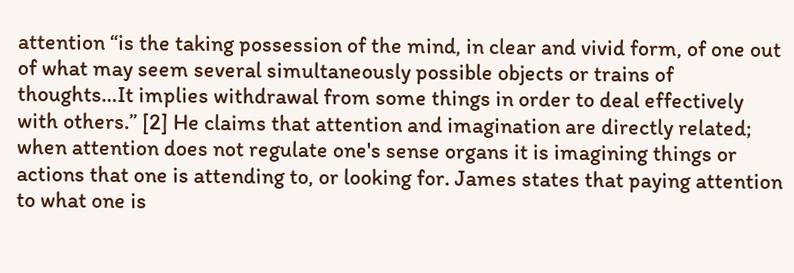attention “is the taking possession of the mind, in clear and vivid form, of one out of what may seem several simultaneously possible objects or trains of thoughts…It implies withdrawal from some things in order to deal effectively with others.” [2] He claims that attention and imagination are directly related; when attention does not regulate one's sense organs it is imagining things or actions that one is attending to, or looking for. James states that paying attention to what one is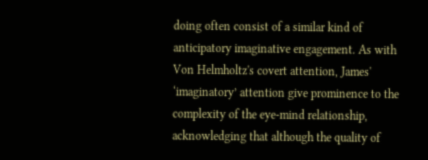doing often consist of a similar kind of anticipatory imaginative engagement. As with Von Helmholtz's covert attention, James' ‘imaginatory’ attention give prominence to the complexity of the eye-mind relationship, acknowledging that although the quality of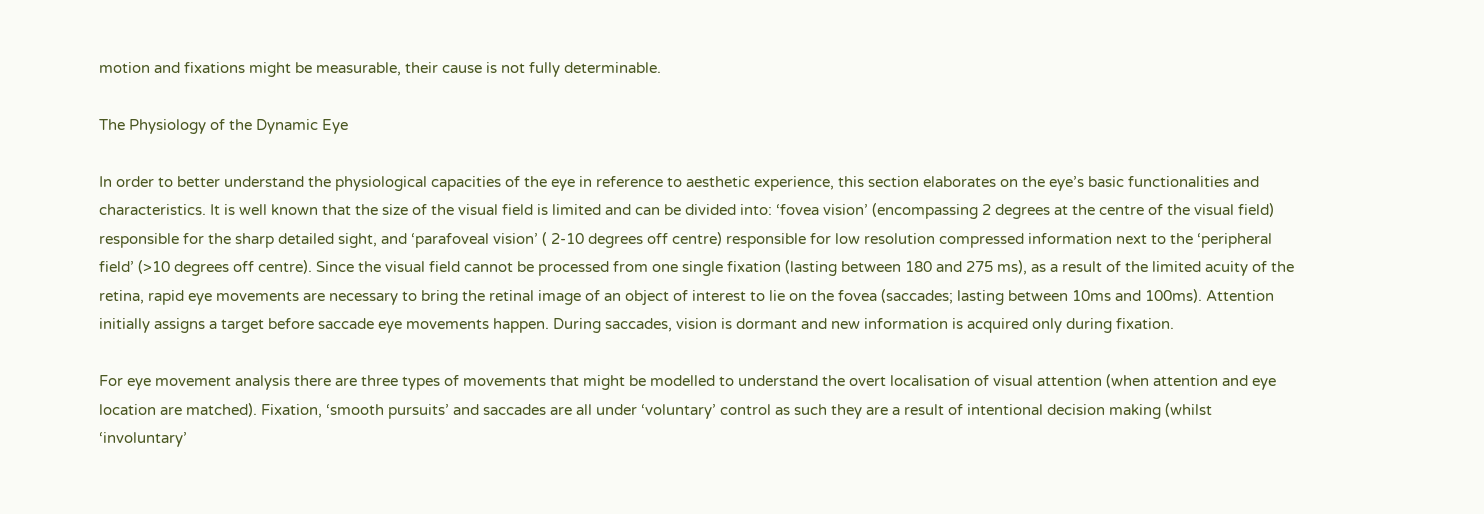motion and fixations might be measurable, their cause is not fully determinable.

The Physiology of the Dynamic Eye

In order to better understand the physiological capacities of the eye in reference to aesthetic experience, this section elaborates on the eye’s basic functionalities and characteristics. It is well known that the size of the visual field is limited and can be divided into: ‘fovea vision’ (encompassing 2 degrees at the centre of the visual field) responsible for the sharp detailed sight, and ‘parafoveal vision’ ( 2-10 degrees off centre) responsible for low resolution compressed information next to the ‘peripheral field’ (>10 degrees off centre). Since the visual field cannot be processed from one single fixation (lasting between 180 and 275 ms), as a result of the limited acuity of the retina, rapid eye movements are necessary to bring the retinal image of an object of interest to lie on the fovea (saccades; lasting between 10ms and 100ms). Attention initially assigns a target before saccade eye movements happen. During saccades, vision is dormant and new information is acquired only during fixation.

For eye movement analysis there are three types of movements that might be modelled to understand the overt localisation of visual attention (when attention and eye location are matched). Fixation, ‘smooth pursuits’ and saccades are all under ‘voluntary’ control as such they are a result of intentional decision making (whilst ‘involuntary’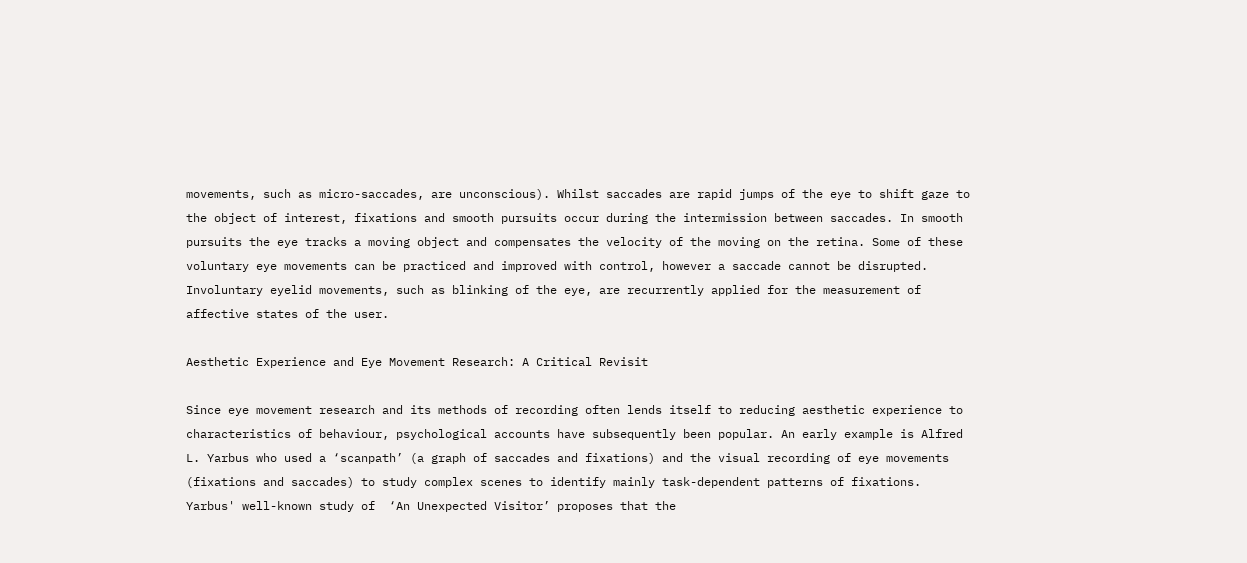movements, such as micro-saccades, are unconscious). Whilst saccades are rapid jumps of the eye to shift gaze to the object of interest, fixations and smooth pursuits occur during the intermission between saccades. In smooth pursuits the eye tracks a moving object and compensates the velocity of the moving on the retina. Some of these voluntary eye movements can be practiced and improved with control, however a saccade cannot be disrupted. Involuntary eyelid movements, such as blinking of the eye, are recurrently applied for the measurement of affective states of the user.

Aesthetic Experience and Eye Movement Research: A Critical Revisit

Since eye movement research and its methods of recording often lends itself to reducing aesthetic experience to characteristics of behaviour, psychological accounts have subsequently been popular. An early example is Alfred L. Yarbus who used a ‘scanpath’ (a graph of saccades and fixations) and the visual recording of eye movements (fixations and saccades) to study complex scenes to identify mainly task-dependent patterns of fixations.  Yarbus' well-known study of  ‘An Unexpected Visitor’ proposes that the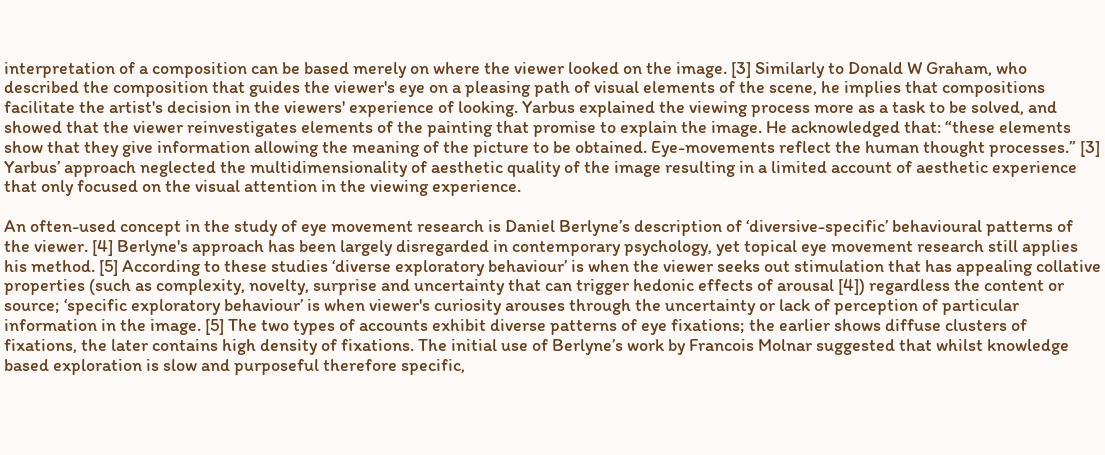interpretation of a composition can be based merely on where the viewer looked on the image. [3] Similarly to Donald W Graham, who described the composition that guides the viewer's eye on a pleasing path of visual elements of the scene, he implies that compositions facilitate the artist's decision in the viewers' experience of looking. Yarbus explained the viewing process more as a task to be solved, and showed that the viewer reinvestigates elements of the painting that promise to explain the image. He acknowledged that: “these elements show that they give information allowing the meaning of the picture to be obtained. Eye-movements reflect the human thought processes.” [3] Yarbus’ approach neglected the multidimensionality of aesthetic quality of the image resulting in a limited account of aesthetic experience that only focused on the visual attention in the viewing experience.

An often-used concept in the study of eye movement research is Daniel Berlyne’s description of ‘diversive-specific’ behavioural patterns of the viewer. [4] Berlyne's approach has been largely disregarded in contemporary psychology, yet topical eye movement research still applies his method. [5] According to these studies ‘diverse exploratory behaviour’ is when the viewer seeks out stimulation that has appealing collative properties (such as complexity, novelty, surprise and uncertainty that can trigger hedonic effects of arousal [4]) regardless the content or source; ‘specific exploratory behaviour’ is when viewer's curiosity arouses through the uncertainty or lack of perception of particular information in the image. [5] The two types of accounts exhibit diverse patterns of eye fixations; the earlier shows diffuse clusters of fixations, the later contains high density of fixations. The initial use of Berlyne’s work by Francois Molnar suggested that whilst knowledge based exploration is slow and purposeful therefore specific,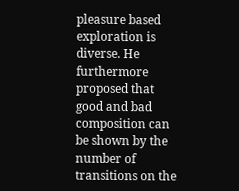pleasure based exploration is diverse. He furthermore proposed that good and bad composition can be shown by the number of transitions on the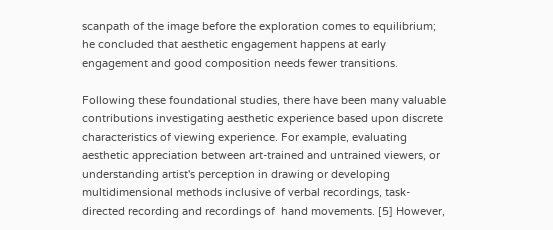scanpath of the image before the exploration comes to equilibrium; he concluded that aesthetic engagement happens at early engagement and good composition needs fewer transitions.

Following these foundational studies, there have been many valuable contributions investigating aesthetic experience based upon discrete characteristics of viewing experience. For example, evaluating aesthetic appreciation between art-trained and untrained viewers, or understanding artist's perception in drawing or developing multidimensional methods inclusive of verbal recordings, task-directed recording and recordings of  hand movements. [5] However,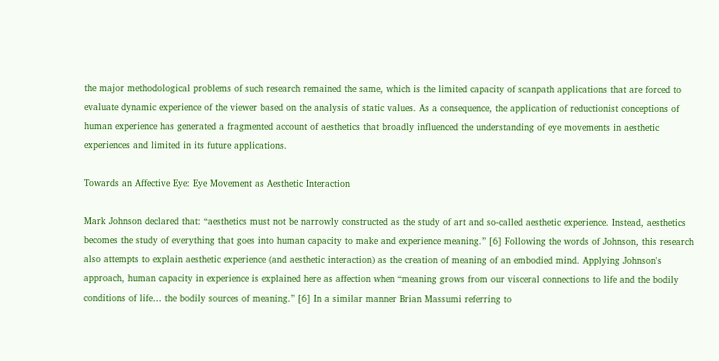the major methodological problems of such research remained the same, which is the limited capacity of scanpath applications that are forced to evaluate dynamic experience of the viewer based on the analysis of static values. As a consequence, the application of reductionist conceptions of human experience has generated a fragmented account of aesthetics that broadly influenced the understanding of eye movements in aesthetic experiences and limited in its future applications.

Towards an Affective Eye: Eye Movement as Aesthetic Interaction

Mark Johnson declared that: “aesthetics must not be narrowly constructed as the study of art and so-called aesthetic experience. Instead, aesthetics becomes the study of everything that goes into human capacity to make and experience meaning.” [6] Following the words of Johnson, this research also attempts to explain aesthetic experience (and aesthetic interaction) as the creation of meaning of an embodied mind. Applying Johnson's approach, human capacity in experience is explained here as affection when “meaning grows from our visceral connections to life and the bodily conditions of life… the bodily sources of meaning.” [6] In a similar manner Brian Massumi referring to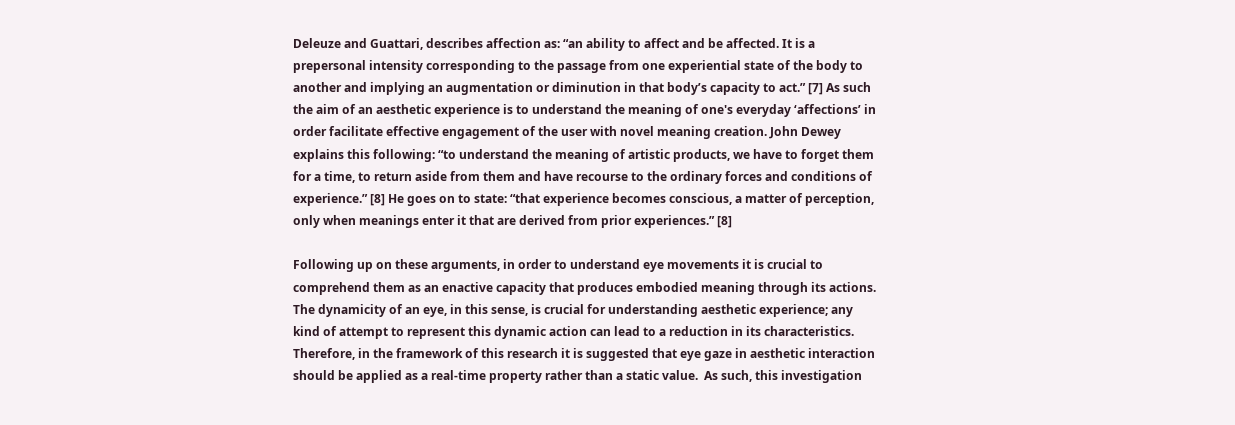Deleuze and Guattari, describes affection as: “an ability to affect and be affected. It is a prepersonal intensity corresponding to the passage from one experiential state of the body to another and implying an augmentation or diminution in that body’s capacity to act.” [7] As such the aim of an aesthetic experience is to understand the meaning of one's everyday ‘affections’ in order facilitate effective engagement of the user with novel meaning creation. John Dewey explains this following: “to understand the meaning of artistic products, we have to forget them for a time, to return aside from them and have recourse to the ordinary forces and conditions of experience.” [8] He goes on to state: “that experience becomes conscious, a matter of perception, only when meanings enter it that are derived from prior experiences.” [8]

Following up on these arguments, in order to understand eye movements it is crucial to comprehend them as an enactive capacity that produces embodied meaning through its actions. The dynamicity of an eye, in this sense, is crucial for understanding aesthetic experience; any kind of attempt to represent this dynamic action can lead to a reduction in its characteristics. Therefore, in the framework of this research it is suggested that eye gaze in aesthetic interaction should be applied as a real-time property rather than a static value.  As such, this investigation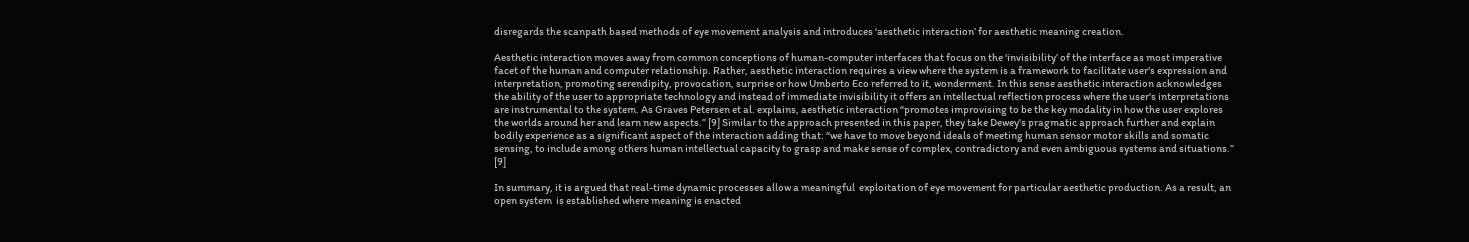disregards the scanpath based methods of eye movement analysis and introduces ‘aesthetic interaction’ for aesthetic meaning creation.

Aesthetic interaction moves away from common conceptions of human-computer interfaces that focus on the ‘invisibility’ of the interface as most imperative facet of the human and computer relationship. Rather, aesthetic interaction requires a view where the system is a framework to facilitate user's expression and interpretation, promoting serendipity, provocation, surprise or how Umberto Eco referred to it, wonderment. In this sense aesthetic interaction acknowledges the ability of the user to appropriate technology and instead of immediate invisibility it offers an intellectual reflection process where the user's interpretations are instrumental to the system. As Graves Petersen et al. explains, aesthetic interaction “promotes improvising to be the key modality in how the user explores the worlds around her and learn new aspects.” [9] Similar to the approach presented in this paper, they take Dewey's pragmatic approach further and explain bodily experience as a significant aspect of the interaction adding that: “we have to move beyond ideals of meeting human sensor motor skills and somatic sensing, to include among others human intellectual capacity to grasp and make sense of complex, contradictory and even ambiguous systems and situations.” [9]

In summary, it is argued that real-time dynamic processes allow a meaningful  exploitation of eye movement for particular aesthetic production. As a result, an open system  is established where meaning is enacted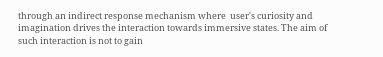through an indirect response mechanism where  user's curiosity and imagination drives the interaction towards immersive states. The aim of such interaction is not to gain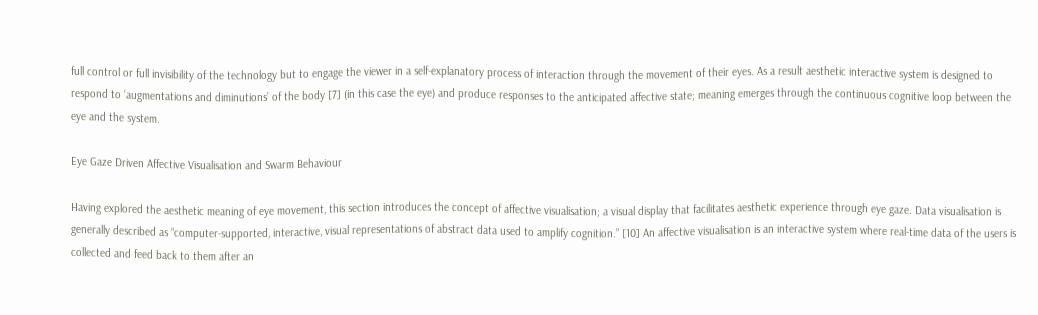full control or full invisibility of the technology but to engage the viewer in a self-explanatory process of interaction through the movement of their eyes. As a result aesthetic interactive system is designed to respond to ‘augmentations and diminutions’ of the body [7] (in this case the eye) and produce responses to the anticipated affective state; meaning emerges through the continuous cognitive loop between the eye and the system.

Eye Gaze Driven Affective Visualisation and Swarm Behaviour

Having explored the aesthetic meaning of eye movement, this section introduces the concept of affective visualisation; a visual display that facilitates aesthetic experience through eye gaze. Data visualisation is generally described as “computer-supported, interactive, visual representations of abstract data used to amplify cognition.” [10] An affective visualisation is an interactive system where real-time data of the users is collected and feed back to them after an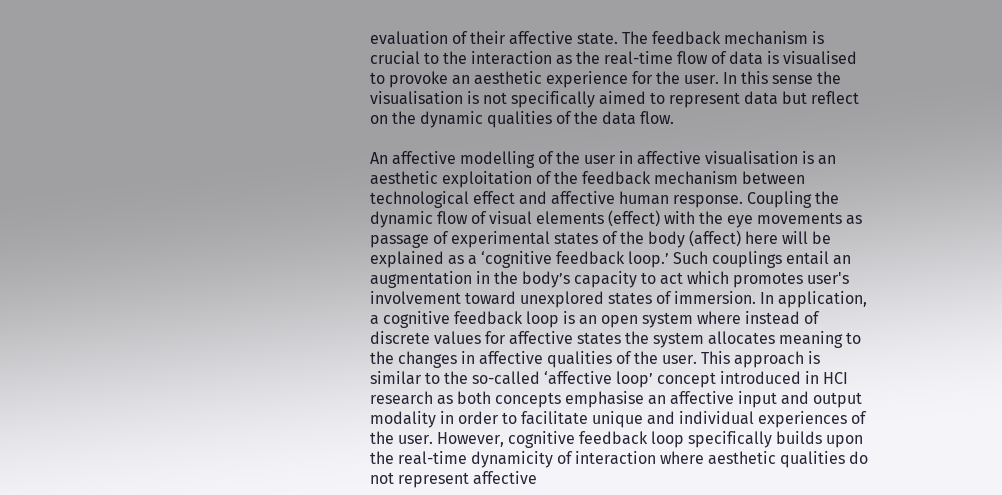evaluation of their affective state. The feedback mechanism is crucial to the interaction as the real-time flow of data is visualised to provoke an aesthetic experience for the user. In this sense the visualisation is not specifically aimed to represent data but reflect on the dynamic qualities of the data flow.

An affective modelling of the user in affective visualisation is an aesthetic exploitation of the feedback mechanism between technological effect and affective human response. Coupling the dynamic flow of visual elements (effect) with the eye movements as passage of experimental states of the body (affect) here will be explained as a ‘cognitive feedback loop.’ Such couplings entail an augmentation in the body’s capacity to act which promotes user's involvement toward unexplored states of immersion. In application, a cognitive feedback loop is an open system where instead of discrete values for affective states the system allocates meaning to the changes in affective qualities of the user. This approach is similar to the so-called ‘affective loop’ concept introduced in HCI research as both concepts emphasise an affective input and output modality in order to facilitate unique and individual experiences of the user. However, cognitive feedback loop specifically builds upon the real-time dynamicity of interaction where aesthetic qualities do not represent affective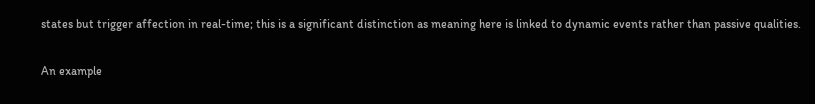states but trigger affection in real-time; this is a significant distinction as meaning here is linked to dynamic events rather than passive qualities.

An example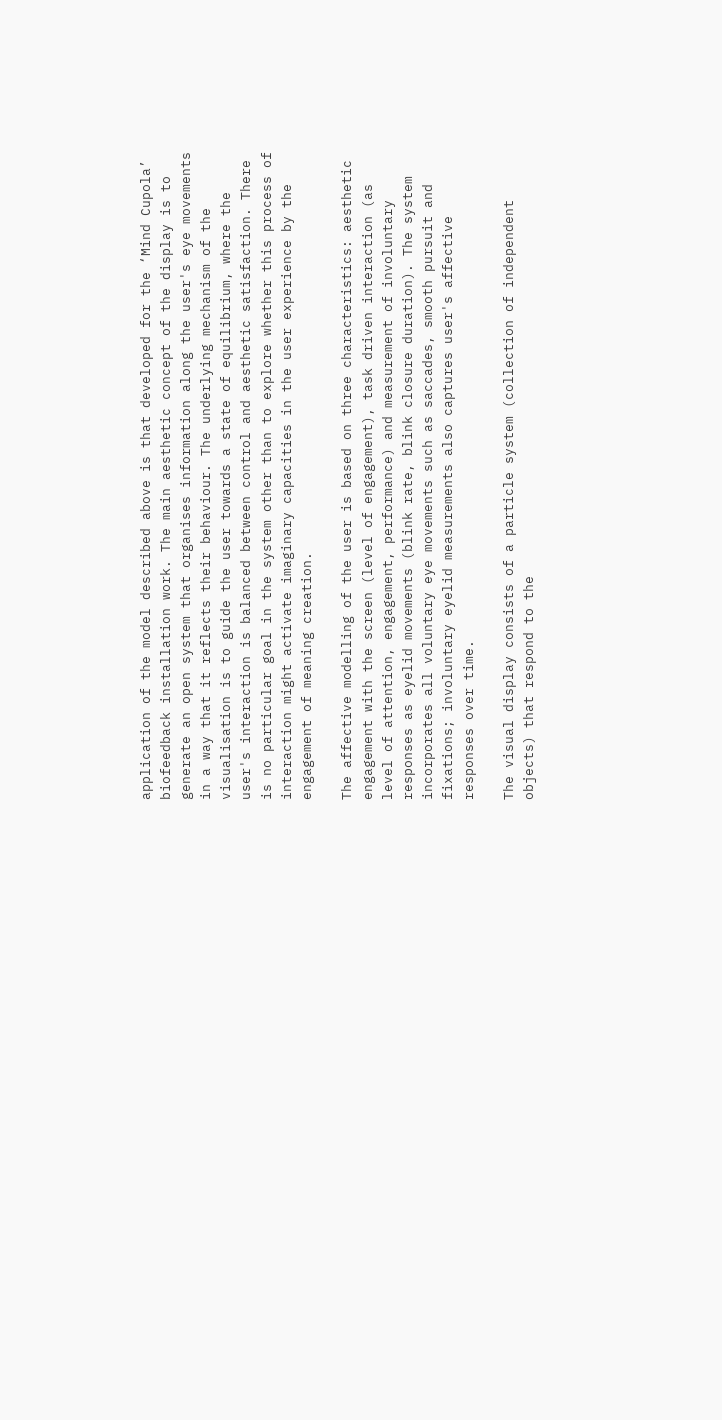application of the model described above is that developed for the ‘Mind Cupola’ biofeedback installation work. The main aesthetic concept of the display is to generate an open system that organises information along the user's eye movements in a way that it reflects their behaviour. The underlying mechanism of the visualisation is to guide the user towards a state of equilibrium, where the user's interaction is balanced between control and aesthetic satisfaction. There is no particular goal in the system other than to explore whether this process of interaction might activate imaginary capacities in the user experience by the engagement of meaning creation.

The affective modelling of the user is based on three characteristics: aesthetic engagement with the screen (level of engagement), task driven interaction (as level of attention, engagement, performance) and measurement of involuntary responses as eyelid movements (blink rate, blink closure duration). The system incorporates all voluntary eye movements such as saccades, smooth pursuit and fixations; involuntary eyelid measurements also captures user's affective responses over time.

The visual display consists of a particle system (collection of independent objects) that respond to the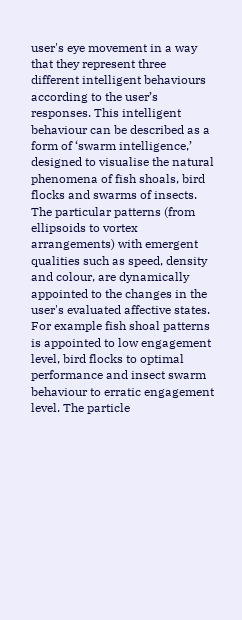user's eye movement in a way that they represent three different intelligent behaviours according to the user’s responses. This intelligent behaviour can be described as a form of ‘swarm intelligence,’ designed to visualise the natural phenomena of fish shoals, bird flocks and swarms of insects. The particular patterns (from ellipsoids to vortex arrangements) with emergent qualities such as speed, density and colour, are dynamically appointed to the changes in the user's evaluated affective states. For example fish shoal patterns is appointed to low engagement level, bird flocks to optimal performance and insect swarm behaviour to erratic engagement level. The particle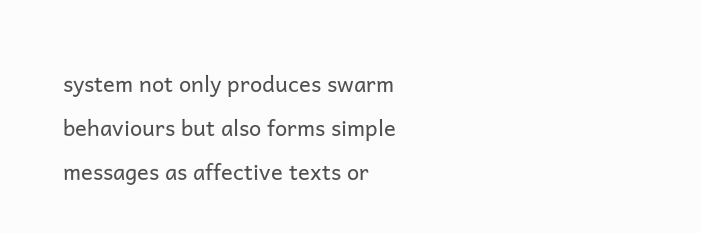system not only produces swarm behaviours but also forms simple messages as affective texts or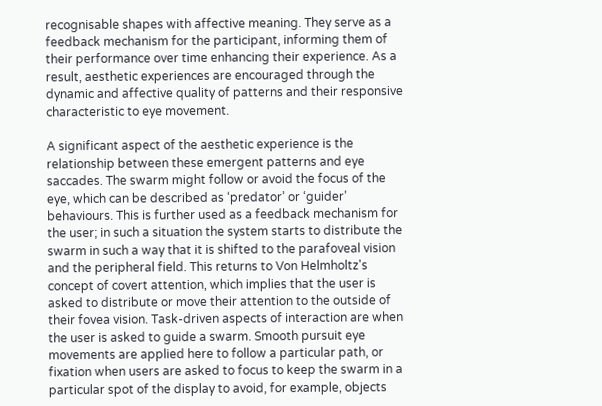recognisable shapes with affective meaning. They serve as a feedback mechanism for the participant, informing them of their performance over time enhancing their experience. As a result, aesthetic experiences are encouraged through the dynamic and affective quality of patterns and their responsive characteristic to eye movement.

A significant aspect of the aesthetic experience is the relationship between these emergent patterns and eye saccades. The swarm might follow or avoid the focus of the eye, which can be described as ‘predator’ or ‘guider’ behaviours. This is further used as a feedback mechanism for the user; in such a situation the system starts to distribute the swarm in such a way that it is shifted to the parafoveal vision and the peripheral field. This returns to Von Helmholtz's concept of covert attention, which implies that the user is asked to distribute or move their attention to the outside of their fovea vision. Task-driven aspects of interaction are when the user is asked to guide a swarm. Smooth pursuit eye movements are applied here to follow a particular path, or fixation when users are asked to focus to keep the swarm in a particular spot of the display to avoid, for example, objects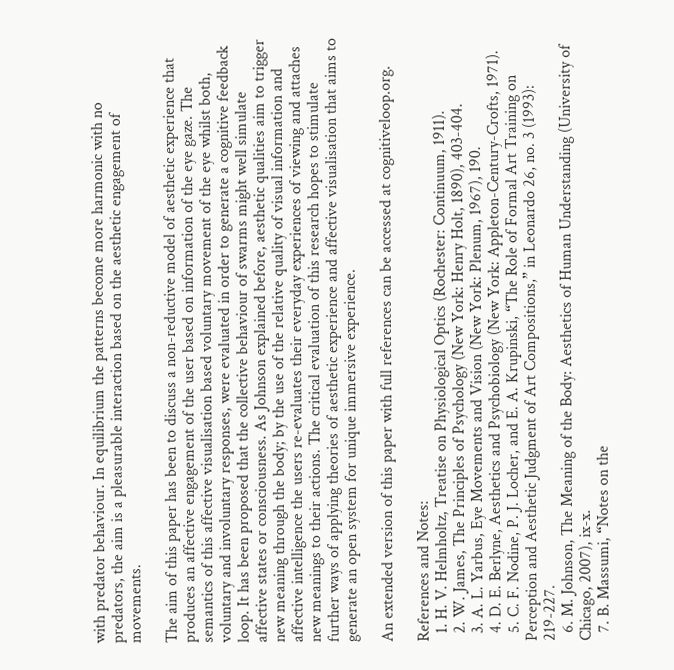with predator behaviour. In equilibrium the patterns become more harmonic with no predators, the aim is a pleasurable interaction based on the aesthetic engagement of movements.

The aim of this paper has been to discuss a non-reductive model of aesthetic experience that produces an affective engagement of the user based on information of the eye gaze. The semantics of this affective visualisation based voluntary movement of the eye whilst both, voluntary and involuntary responses, were evaluated in order to generate a cognitive feedback loop. It has been proposed that the collective behaviour of swarms might well simulate affective states or consciousness. As Johnson explained before, aesthetic qualities aim to trigger new meaning through the body; by the use of the relative quality of visual information and affective intelligence the users re-evaluates their everyday experiences of viewing and attaches new meanings to their actions. The critical evaluation of this research hopes to stimulate further ways of applying theories of aesthetic experience and affective visualisation that aims to generate an open system for unique immersive experience.

An extended version of this paper with full references can be accessed at cognitiveloop.org.

References and Notes:
  1. H. V. Helmholtz, Treatise on Physiological Optics (Rochester: Continuum, 1911).
  2. W. James, The Principles of Psychology (New York: Henry Holt, 1890), 403-404.
  3. A. L. Yarbus, Eye Movements and Vision (New York: Plenum, 1967), 190.
  4. D. E. Berlyne, Aesthetics and Psychobiology (New York: Appleton-Century-Crofts, 1971).
  5. C. F. Nodine, P. J. Locher, and E. A. Krupinski, “The Role of Formal Art Training on Perception and Aesthetic Judgment of Art Compositions,” in Leonardo 26, no. 3 (1993): 219-227.
  6. M. Johnson, The Meaning of the Body: Aesthetics of Human Understanding (University of Chicago, 2007), ix-x.
  7. B. Massumi, “Notes on the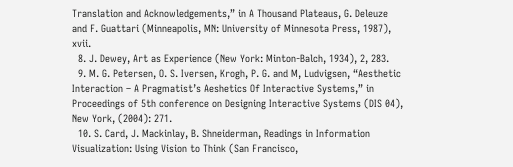Translation and Acknowledgements,” in A Thousand Plateaus, G. Deleuze and F. Guattari (Minneapolis, MN: University of Minnesota Press, 1987), xvii.
  8. J. Dewey, Art as Experience (New York: Minton-Balch, 1934), 2, 283.
  9. M. G. Petersen, O. S. Iversen, Krogh, P. G. and M, Ludvigsen, “Aesthetic Interaction – A Pragmatist’s Aeshetics Of Interactive Systems,” in Proceedings of 5th conference on Designing Interactive Systems (DIS 04), New York, (2004): 271.
  10. S. Card, J. Mackinlay, B. Shneiderman, Readings in Information Visualization: Using Vision to Think (San Francisco,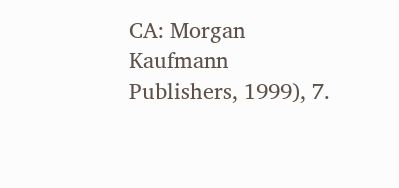CA: Morgan Kaufmann Publishers, 1999), 7.